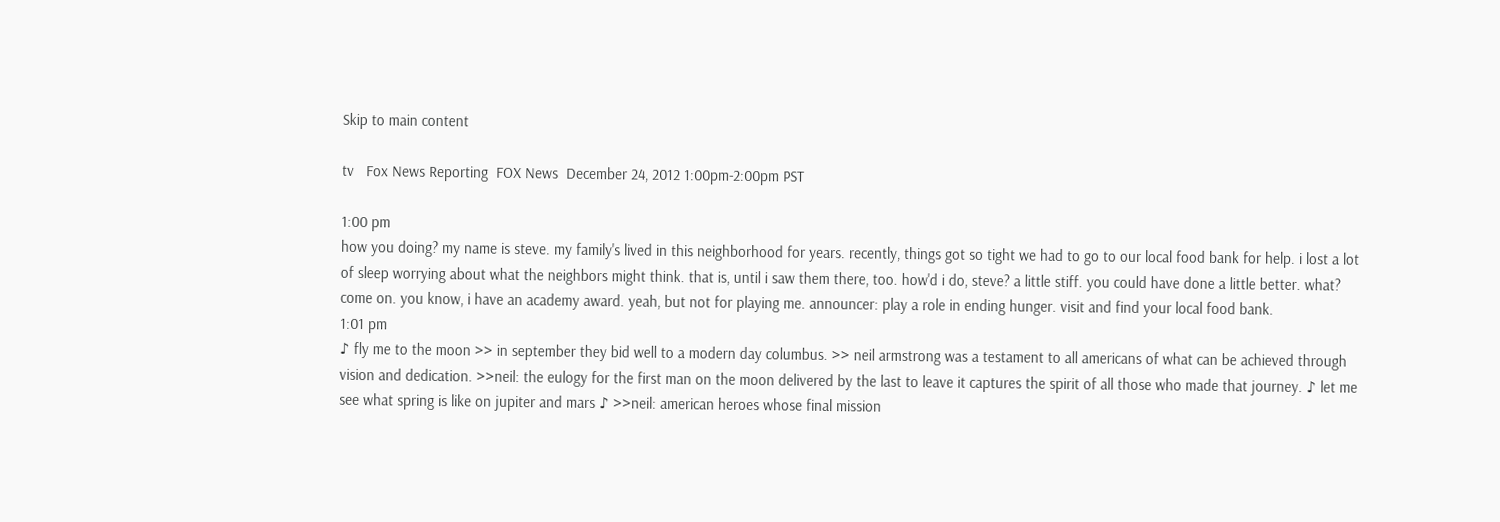Skip to main content

tv   Fox News Reporting  FOX News  December 24, 2012 1:00pm-2:00pm PST

1:00 pm
how you doing? my name is steve. my family's lived in this neighborhood for years. recently, things got so tight we had to go to our local food bank for help. i lost a lot of sleep worrying about what the neighbors might think. that is, until i saw them there, too. how'd i do, steve? a little stiff. you could have done a little better. what? come on. you know, i have an academy award. yeah, but not for playing me. announcer: play a role in ending hunger. visit and find your local food bank.
1:01 pm
♪ fly me to the moon >> in september they bid well to a modern day columbus. >> neil armstrong was a testament to all americans of what can be achieved through vision and dedication. >>neil: the eulogy for the first man on the moon delivered by the last to leave it captures the spirit of all those who made that journey. ♪ let me see what spring is like on jupiter and mars ♪ >>neil: american heroes whose final mission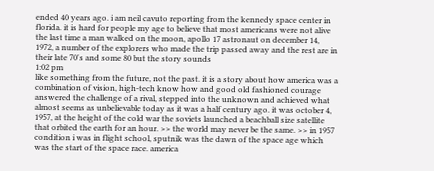ended 40 years ago. i am neil cavuto reporting from the kennedy space center in florida. it is hard for people my age to believe that most americans were not alive the last time a man walked on the moon, apollo 17 astronaut on december 14, 1972, a number of the explorers who made the trip passed away and the rest are in their late 70's and some 80 but the story sounds
1:02 pm
like something from the future, not the past. it is a story about how america was a combination of vision, high-tech know how and good old fashioned courage answered the challenge of a rival, stepped into the unknown and achieved what almost seems as unbelievable today as it was a half century ago. it was october 4, 1957, at the height of the cold war the soviets launched a beachball size satellite that orbited the earth for an hour. >> the world may never be the same. >> in 1957 condition i was in flight school, sputnik was the dawn of the space age which was the start of the space race. america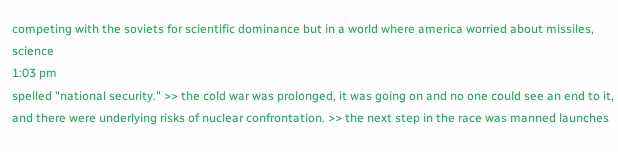competing with the soviets for scientific dominance but in a world where america worried about missiles, science
1:03 pm
spelled "national security." >> the cold war was prolonged, it was going on and no one could see an end to it, and there were underlying risks of nuclear confrontation. >> the next step in the race was manned launches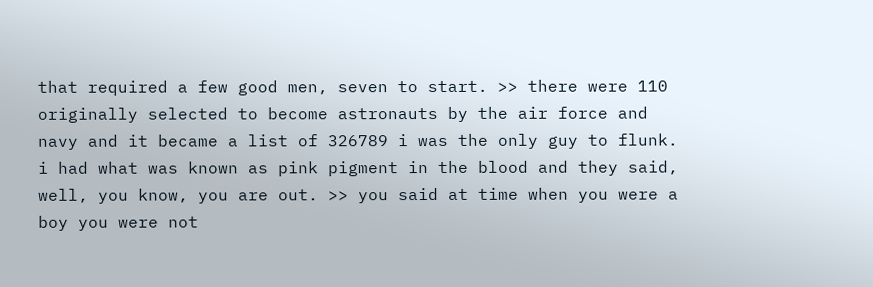that required a few good men, seven to start. >> there were 110 originally selected to become astronauts by the air force and navy and it became a list of 326789 i was the only guy to flunk. i had what was known as pink pigment in the blood and they said, well, you know, you are out. >> you said at time when you were a boy you were not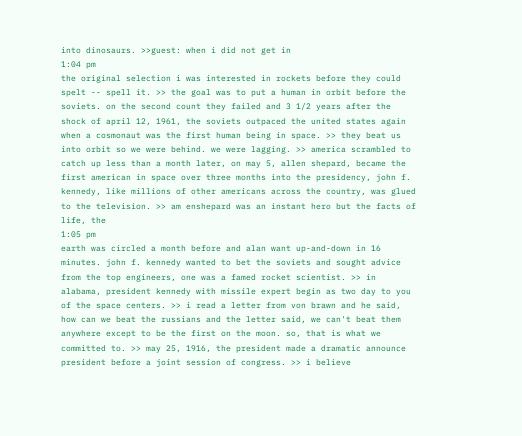into dinosaurs. >>guest: when i did not get in
1:04 pm
the original selection i was interested in rockets before they could spelt -- spell it. >> the goal was to put a human in orbit before the soviets. on the second count they failed and 3 1/2 years after the shock of april 12, 1961, the soviets outpaced the united states again when a cosmonaut was the first human being in space. >> they beat us into orbit so we were behind. we were lagging. >> america scrambled to catch up less than a month later, on may 5, allen shepard, became the first american in space over three months into the presidency, john f. kennedy, like millions of other americans across the country, was glued to the television. >> am enshepard was an instant hero but the facts of life, the
1:05 pm
earth was circled a month before and alan want up-and-down in 16 minutes. john f. kennedy wanted to bet the soviets and sought advice from the top engineers, one was a famed rocket scientist. >> in alabama, president kennedy with missile expert begin as two day to you of the space centers. >> i read a letter from von brawn and he said, how can we beat the russians and the letter said, we can't beat them anywhere except to be the first on the moon. so, that is what we committed to. >> may 25, 1916, the president made a dramatic announce president before a joint session of congress. >> i believe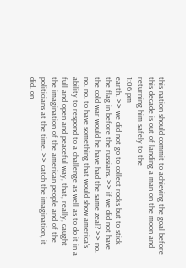this nation should commit to achieving the goal before this decade is out of landing a man on the moon and returning him safely to the
1:06 pm
earth. >> we did not go to collect rocks but to stick the flag in before the russians. >> if we did not have the cold war would he have had the same zeal? >> no. no. no. to have something that would show america's ability to respond to a challenge as well as to do it in a full and open and peaceful way, that, really, caught the imagination of the american people and of the politicians at the time. >> catch the imagination, it did. on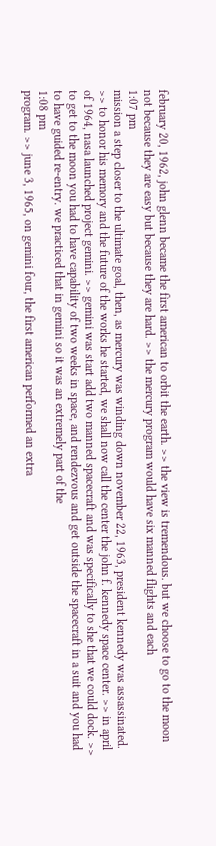february 20, 1962, john glenn became the first american to orbit the earth. >> the view is tremendous. but we choose to go to the moon not because they are easy but because they are hard. >> the mercury program would have six manned flights and each
1:07 pm
mission a step closer to the ultimate goal, then, as mercury was winding down november 22, 1963, president kennedy was assassinated. >> to honor his memory and the future of the works he started, we shall now call the center the john f. kennedy space center. >> in april of 1964, nasa launched project gemini. >> gemini was start add two manned spacecraft and was specifically to she that we could dock. >> to get to the moon you had to have capability of two weeks in space, and rendezvous and get outside the spacecraft in a suit and you had to have guided re-entry. we practiced that in gemini so it was an extremely part of the
1:08 pm
program. >> june 3, 1965, on gemini four, the first american performed an extra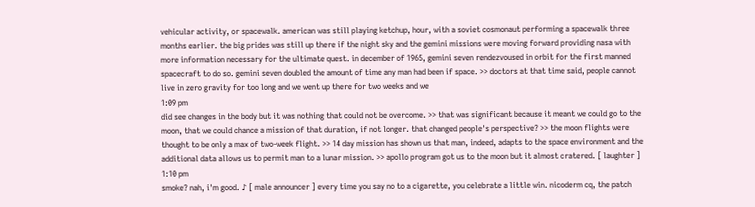vehicular activity, or spacewalk. american was still playing ketchup, hour, with a soviet cosmonaut performing a spacewalk three months earlier. the big prides was still up there if the night sky and the gemini missions were moving forward providing nasa with more information necessary for the ultimate quest. in december of 1965, gemini seven rendezvoused in orbit for the first manned spacecraft to do so. gemini seven doubled the amount of time any man had been if space. >> doctors at that time said, people cannot live in zero gravity for too long and we went up there for two weeks and we
1:09 pm
did see changes in the body but it was nothing that could not be overcome. >> that was significant because it meant we could go to the moon, that we could chance a mission of that duration, if not longer. that changed people's perspective? >> the moon flights were thought to be only a max of two-week flight. >> 14 day mission has shown us that man, indeed, adapts to the space environment and the additional data allows us to permit man to a lunar mission. >> apollo program got us to the moon but it almost cratered. [ laughter ]
1:10 pm
smoke? nah, i'm good. ♪ [ male announcer ] every time you say no to a cigarette, you celebrate a little win. nicoderm cq, the patch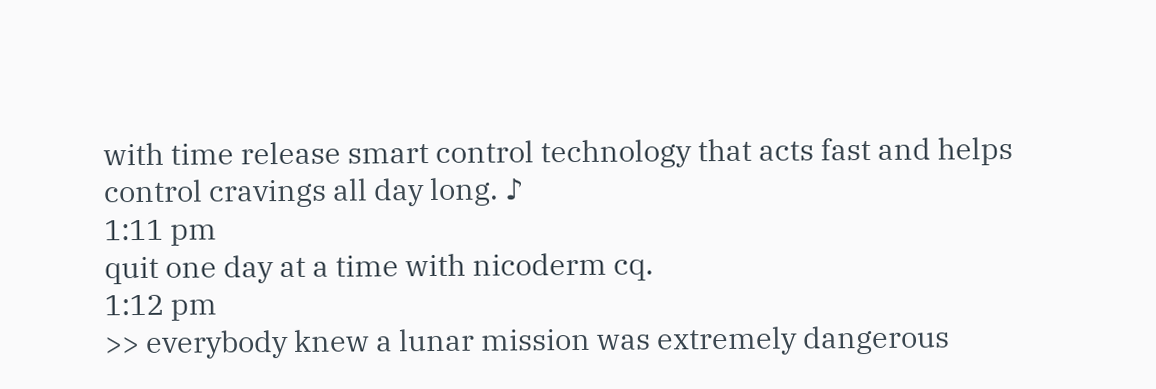with time release smart control technology that acts fast and helps control cravings all day long. ♪
1:11 pm
quit one day at a time with nicoderm cq.
1:12 pm
>> everybody knew a lunar mission was extremely dangerous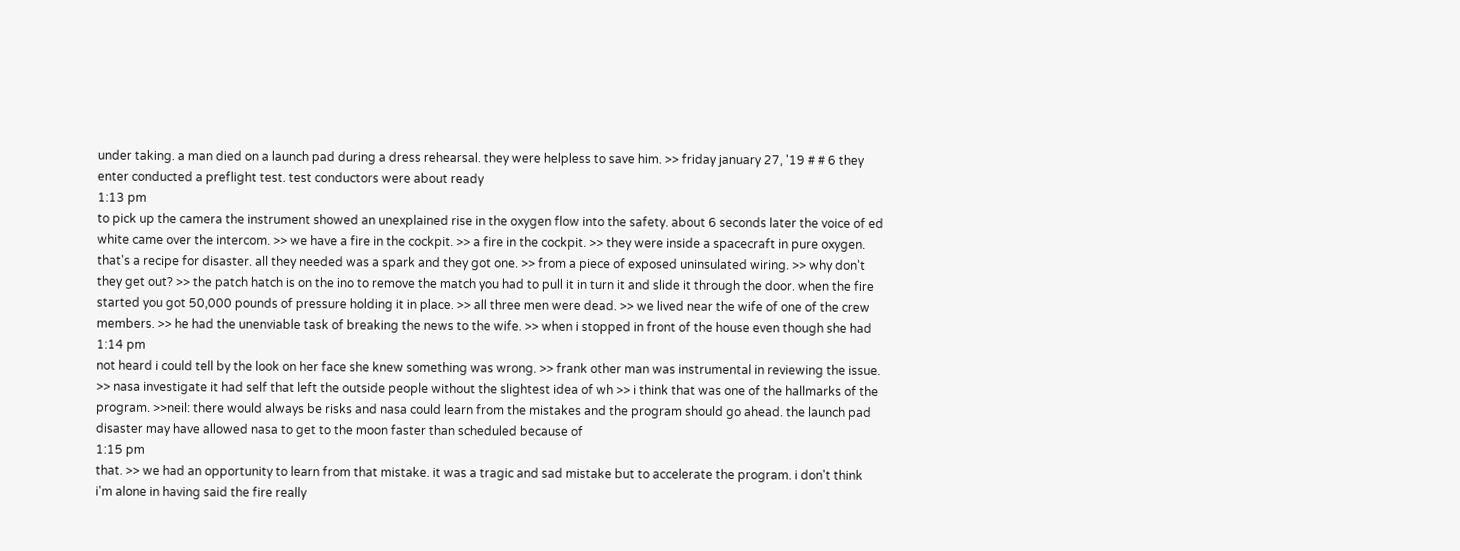under taking. a man died on a launch pad during a dress rehearsal. they were helpless to save him. >> friday january 27, '19 # # 6 they enter conducted a preflight test. test conductors were about ready
1:13 pm
to pick up the camera the instrument showed an unexplained rise in the oxygen flow into the safety. about 6 seconds later the voice of ed white came over the intercom. >> we have a fire in the cockpit. >> a fire in the cockpit. >> they were inside a spacecraft in pure oxygen. that's a recipe for disaster. all they needed was a spark and they got one. >> from a piece of exposed uninsulated wiring. >> why don't they get out? >> the patch hatch is on the ino to remove the match you had to pull it in turn it and slide it through the door. when the fire started you got 50,000 pounds of pressure holding it in place. >> all three men were dead. >> we lived near the wife of one of the crew members. >> he had the unenviable task of breaking the news to the wife. >> when i stopped in front of the house even though she had
1:14 pm
not heard i could tell by the look on her face she knew something was wrong. >> frank other man was instrumental in reviewing the issue. >> nasa investigate it had self that left the outside people without the slightest idea of wh >> i think that was one of the hallmarks of the program. >>neil: there would always be risks and nasa could learn from the mistakes and the program should go ahead. the launch pad disaster may have allowed nasa to get to the moon faster than scheduled because of
1:15 pm
that. >> we had an opportunity to learn from that mistake. it was a tragic and sad mistake but to accelerate the program. i don't think i'm alone in having said the fire really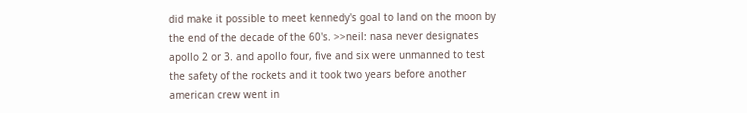did make it possible to meet kennedy's goal to land on the moon by the end of the decade of the 60's. >>neil: nasa never designates apollo 2 or 3. and apollo four, five and six were unmanned to test the safety of the rockets and it took two years before another american crew went in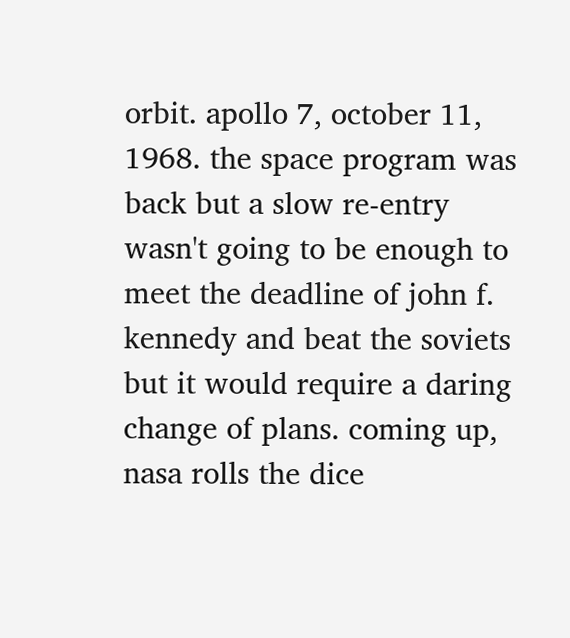orbit. apollo 7, october 11, 1968. the space program was back but a slow re-entry wasn't going to be enough to meet the deadline of john f. kennedy and beat the soviets but it would require a daring change of plans. coming up, nasa rolls the dice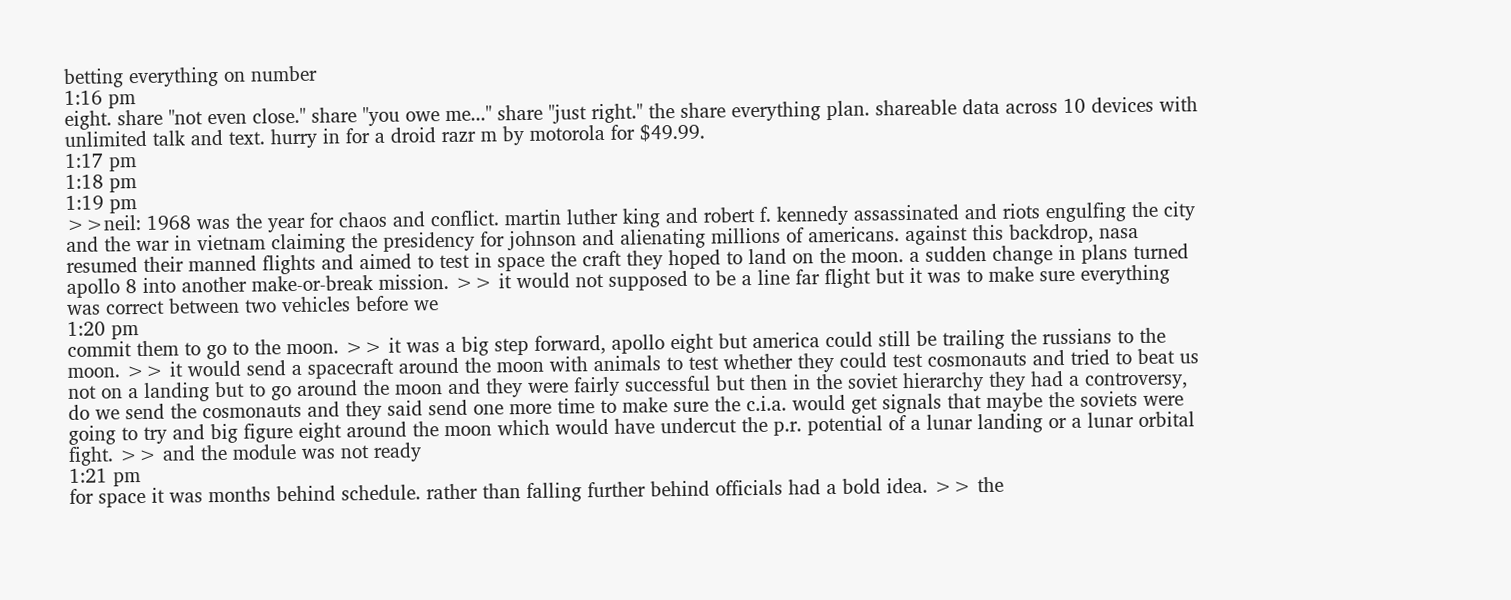betting everything on number
1:16 pm
eight. share "not even close." share "you owe me..." share "just right." the share everything plan. shareable data across 10 devices with unlimited talk and text. hurry in for a droid razr m by motorola for $49.99.
1:17 pm
1:18 pm
1:19 pm
>>neil: 1968 was the year for chaos and conflict. martin luther king and robert f. kennedy assassinated and riots engulfing the city and the war in vietnam claiming the presidency for johnson and alienating millions of americans. against this backdrop, nasa resumed their manned flights and aimed to test in space the craft they hoped to land on the moon. a sudden change in plans turned apollo 8 into another make-or-break mission. >> it would not supposed to be a line far flight but it was to make sure everything was correct between two vehicles before we
1:20 pm
commit them to go to the moon. >> it was a big step forward, apollo eight but america could still be trailing the russians to the moon. >> it would send a spacecraft around the moon with animals to test whether they could test cosmonauts and tried to beat us not on a landing but to go around the moon and they were fairly successful but then in the soviet hierarchy they had a controversy, do we send the cosmonauts and they said send one more time to make sure the c.i.a. would get signals that maybe the soviets were going to try and big figure eight around the moon which would have undercut the p.r. potential of a lunar landing or a lunar orbital fight. >> and the module was not ready
1:21 pm
for space it was months behind schedule. rather than falling further behind officials had a bold idea. >> the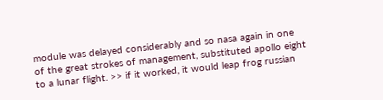module was delayed considerably and so nasa again in one of the great strokes of management, substituted apollo eight to a lunar flight. >> if it worked, it would leap frog russian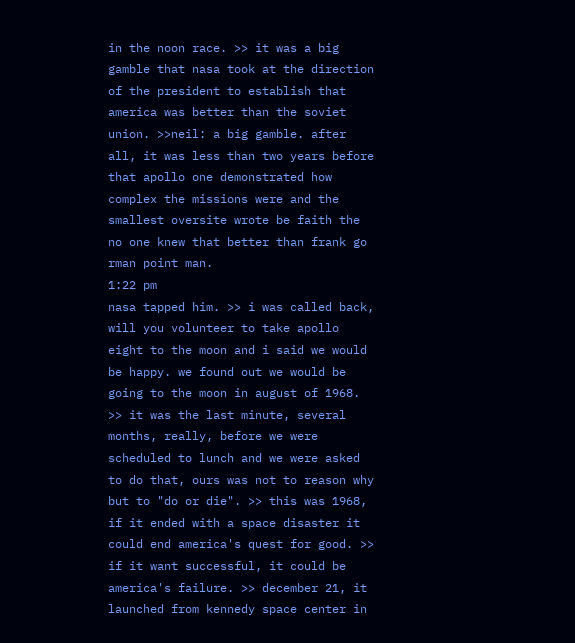in the noon race. >> it was a big gamble that nasa took at the direction of the president to establish that america was better than the soviet union. >>neil: a big gamble. after all, it was less than two years before that apollo one demonstrated how complex the missions were and the smallest oversite wrote be faith the no one knew that better than frank go rman point man.
1:22 pm
nasa tapped him. >> i was called back, will you volunteer to take apollo eight to the moon and i said we would be happy. we found out we would be going to the moon in august of 1968. >> it was the last minute, several months, really, before we were scheduled to lunch and we were asked to do that, ours was not to reason why but to "do or die". >> this was 1968, if it ended with a space disaster it could end america's quest for good. >> if it want successful, it could be america's failure. >> december 21, it launched from kennedy space center in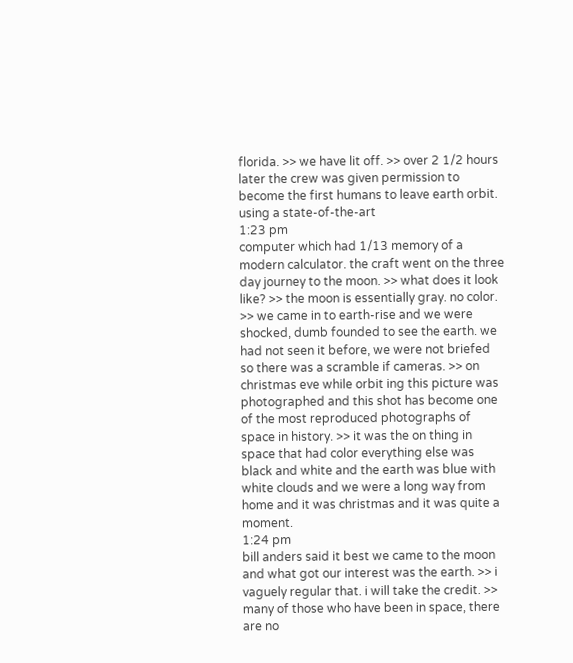florida. >> we have lit off. >> over 2 1/2 hours later the crew was given permission to become the first humans to leave earth orbit. using a state-of-the-art
1:23 pm
computer which had 1/13 memory of a modern calculator. the craft went on the three day journey to the moon. >> what does it look like? >> the moon is essentially gray. no color. >> we came in to earth-rise and we were shocked, dumb founded to see the earth. we had not seen it before, we were not briefed so there was a scramble if cameras. >> on christmas eve while orbit ing this picture was photographed and this shot has become one of the most reproduced photographs of space in history. >> it was the on thing in space that had color everything else was black and white and the earth was blue with white clouds and we were a long way from home and it was christmas and it was quite a moment.
1:24 pm
bill anders said it best we came to the moon and what got our interest was the earth. >> i vaguely regular that. i will take the credit. >> many of those who have been in space, there are no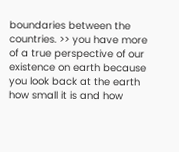boundaries between the countries. >> you have more of a true perspective of our existence on earth because you look back at the earth how small it is and how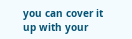you can cover it up with your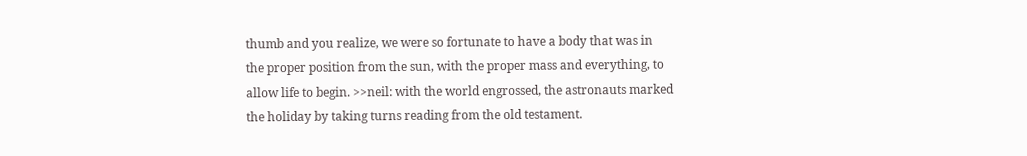thumb and you realize, we were so fortunate to have a body that was in the proper position from the sun, with the proper mass and everything, to allow life to begin. >>neil: with the world engrossed, the astronauts marked the holiday by taking turns reading from the old testament.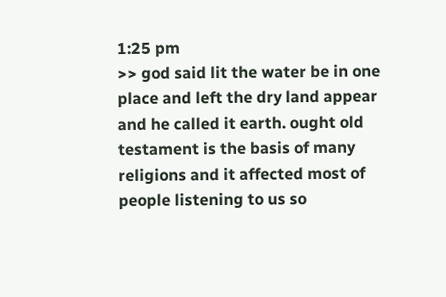1:25 pm
>> god said lit the water be in one place and left the dry land appear and he called it earth. ought old testament is the basis of many religions and it affected most of people listening to us so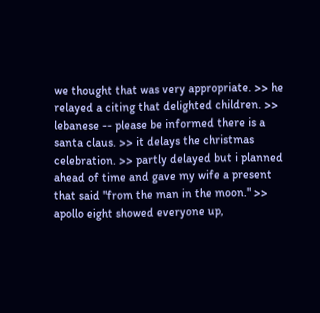we thought that was very appropriate. >> he relayed a citing that delighted children. >> lebanese -- please be informed there is a santa claus. >> it delays the christmas celebration. >> partly delayed but i planned ahead of time and gave my wife a present that said "from the man in the moon." >> apollo eight showed everyone up,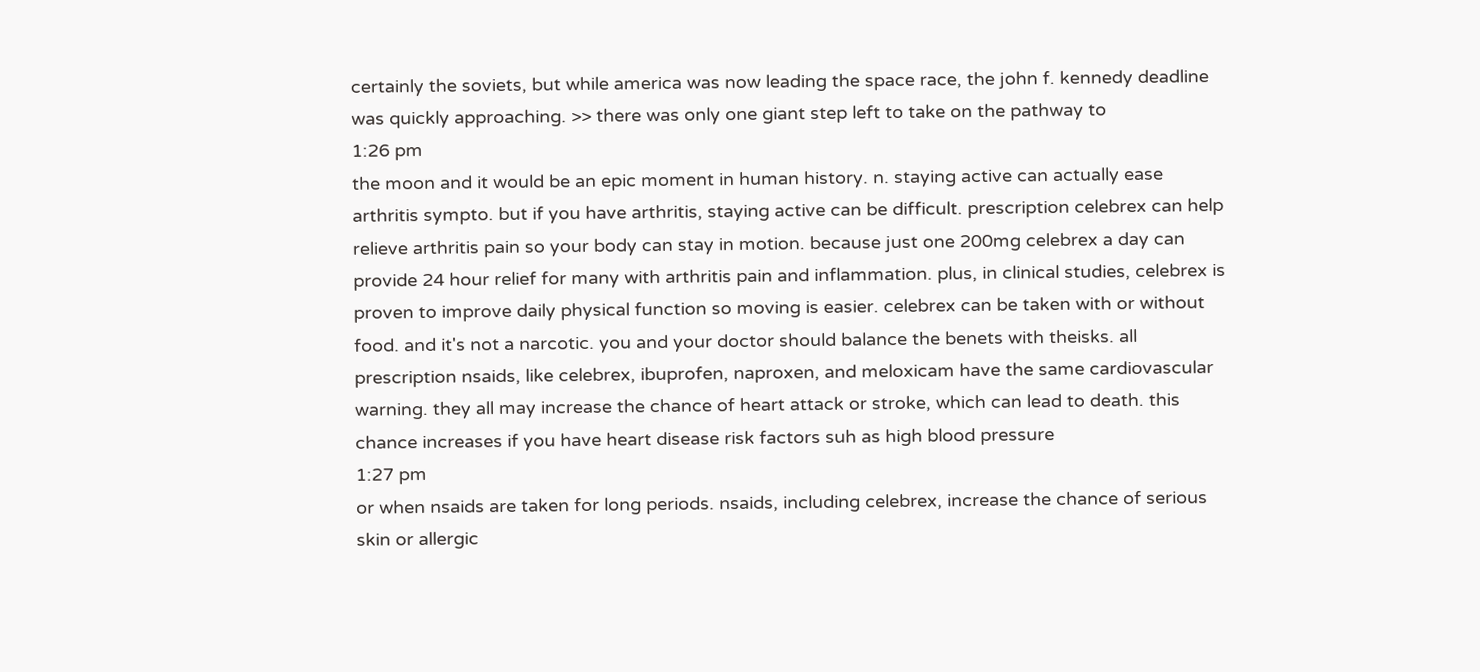certainly the soviets, but while america was now leading the space race, the john f. kennedy deadline was quickly approaching. >> there was only one giant step left to take on the pathway to
1:26 pm
the moon and it would be an epic moment in human history. n. staying active can actually ease arthritis sympto. but if you have arthritis, staying active can be difficult. prescription celebrex can help relieve arthritis pain so your body can stay in motion. because just one 200mg celebrex a day can provide 24 hour relief for many with arthritis pain and inflammation. plus, in clinical studies, celebrex is proven to improve daily physical function so moving is easier. celebrex can be taken with or without food. and it's not a narcotic. you and your doctor should balance the benets with theisks. all prescription nsaids, like celebrex, ibuprofen, naproxen, and meloxicam have the same cardiovascular warning. they all may increase the chance of heart attack or stroke, which can lead to death. this chance increases if you have heart disease risk factors suh as high blood pressure
1:27 pm
or when nsaids are taken for long periods. nsaids, including celebrex, increase the chance of serious skin or allergic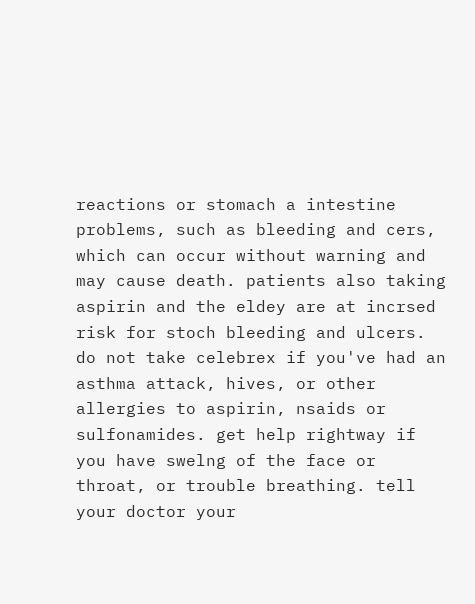reactions or stomach a intestine problems, such as bleeding and cers, which can occur without warning and may cause death. patients also taking aspirin and the eldey are at incrsed risk for stoch bleeding and ulcers. do not take celebrex if you've had an asthma attack, hives, or other allergies to aspirin, nsaids or sulfonamides. get help rightway if you have swelng of the face or throat, or trouble breathing. tell your doctor your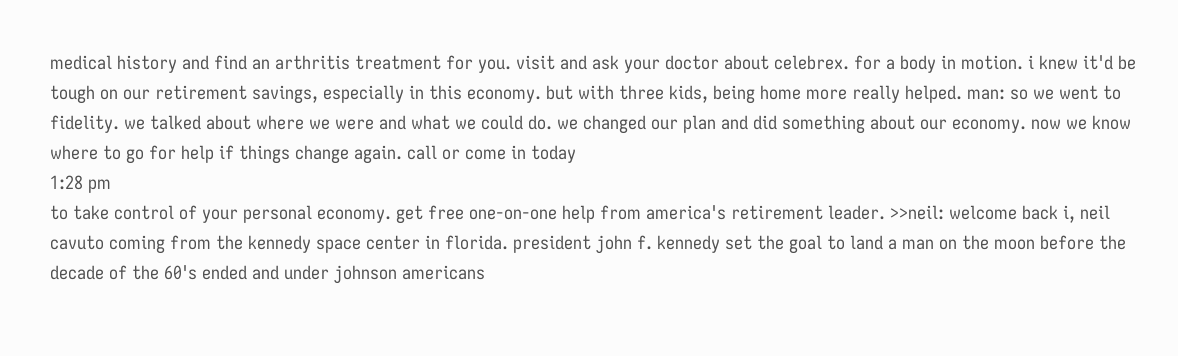medical history and find an arthritis treatment for you. visit and ask your doctor about celebrex. for a body in motion. i knew it'd be tough on our retirement savings, especially in this economy. but with three kids, being home more really helped. man: so we went to fidelity. we talked about where we were and what we could do. we changed our plan and did something about our economy. now we know where to go for help if things change again. call or come in today
1:28 pm
to take control of your personal economy. get free one-on-one help from america's retirement leader. >>neil: welcome back i, neil cavuto coming from the kennedy space center in florida. president john f. kennedy set the goal to land a man on the moon before the decade of the 60's ended and under johnson americans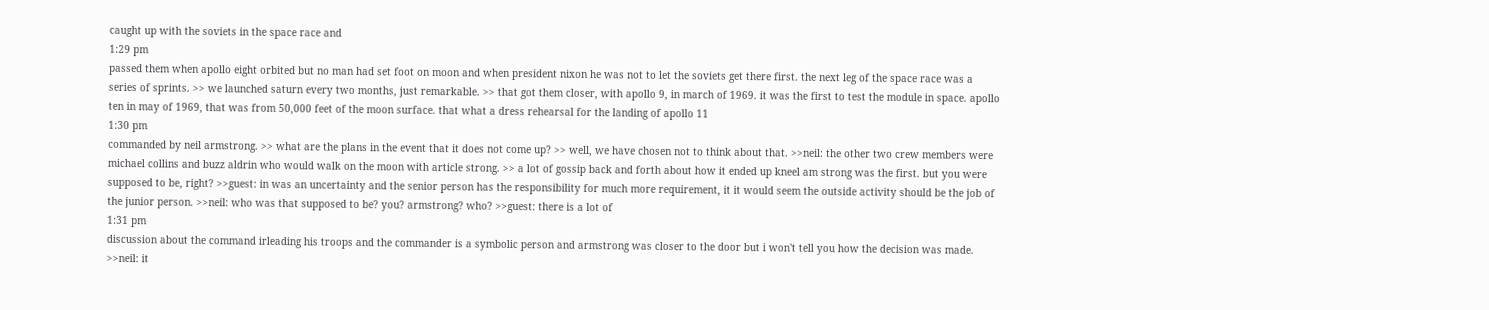caught up with the soviets in the space race and
1:29 pm
passed them when apollo eight orbited but no man had set foot on moon and when president nixon he was not to let the soviets get there first. the next leg of the space race was a series of sprints. >> we launched saturn every two months, just remarkable. >> that got them closer, with apollo 9, in march of 1969. it was the first to test the module in space. apollo ten in may of 1969, that was from 50,000 feet of the moon surface. that what a dress rehearsal for the landing of apollo 11
1:30 pm
commanded by neil armstrong. >> what are the plans in the event that it does not come up? >> well, we have chosen not to think about that. >>neil: the other two crew members were michael collins and buzz aldrin who would walk on the moon with article strong. >> a lot of gossip back and forth about how it ended up kneel am strong was the first. but you were supposed to be, right? >>guest: in was an uncertainty and the senior person has the responsibility for much more requirement, it it would seem the outside activity should be the job of the junior person. >>neil: who was that supposed to be? you? armstrong? who? >>guest: there is a lot of
1:31 pm
discussion about the command irleading his troops and the commander is a symbolic person and armstrong was closer to the door but i won't tell you how the decision was made. >>neil: it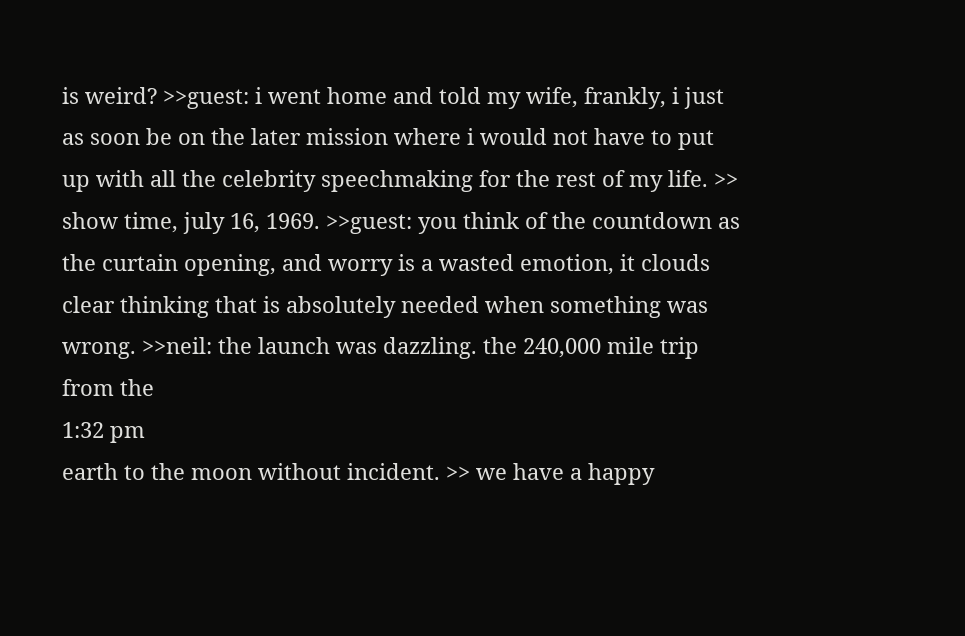is weird? >>guest: i went home and told my wife, frankly, i just as soon be on the later mission where i would not have to put up with all the celebrity speechmaking for the rest of my life. >> show time, july 16, 1969. >>guest: you think of the countdown as the curtain opening, and worry is a wasted emotion, it clouds clear thinking that is absolutely needed when something was wrong. >>neil: the launch was dazzling. the 240,000 mile trip from the
1:32 pm
earth to the moon without incident. >> we have a happy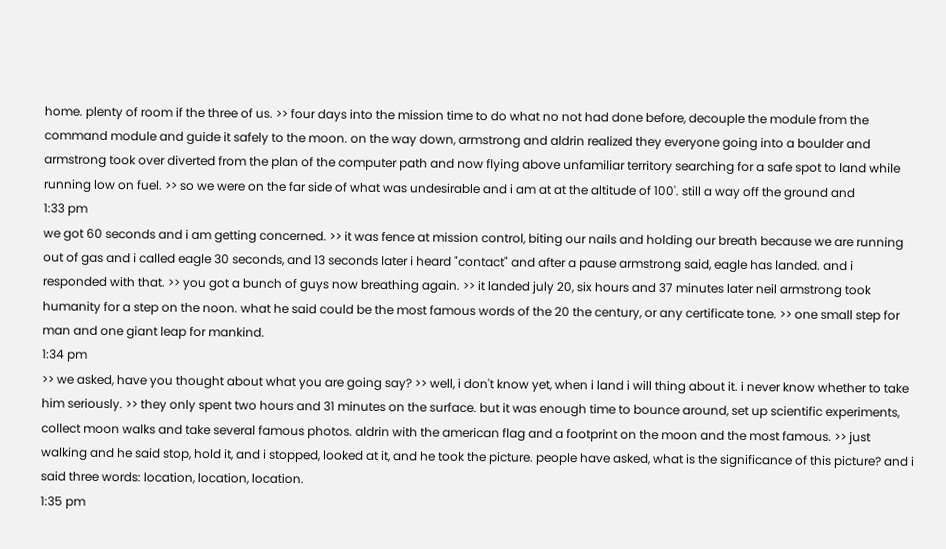home. plenty of room if the three of us. >> four days into the mission time to do what no not had done before, decouple the module from the command module and guide it safely to the moon. on the way down, armstrong and aldrin realized they everyone going into a boulder and armstrong took over diverted from the plan of the computer path and now flying above unfamiliar territory searching for a safe spot to land while running low on fuel. >> so we were on the far side of what was undesirable and i am at at the altitude of 100'. still a way off the ground and
1:33 pm
we got 60 seconds and i am getting concerned. >> it was fence at mission control, biting our nails and holding our breath because we are running out of gas and i called eagle 30 seconds, and 13 seconds later i heard "contact" and after a pause armstrong said, eagle has landed. and i responded with that. >> you got a bunch of guys now breathing again. >> it landed july 20, six hours and 37 minutes later neil armstrong took humanity for a step on the noon. what he said could be the most famous words of the 20 the century, or any certificate tone. >> one small step for man and one giant leap for mankind.
1:34 pm
>> we asked, have you thought about what you are going say? >> well, i don't know yet, when i land i will thing about it. i never know whether to take him seriously. >> they only spent two hours and 31 minutes on the surface. but it was enough time to bounce around, set up scientific experiments, collect moon walks and take several famous photos. aldrin with the american flag and a footprint on the moon and the most famous. >> just walking and he said stop, hold it, and i stopped, looked at it, and he took the picture. people have asked, what is the significance of this picture? and i said three words: location, location, location.
1:35 pm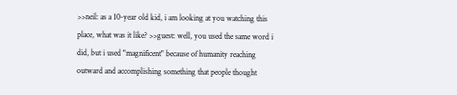>>neil: as a 10-year old kid, i am looking at you watching this place, what was it like? >>guest: well, you used the same word i did, but i used "magnificent" because of humanity reaching outward and accomplishing something that people thought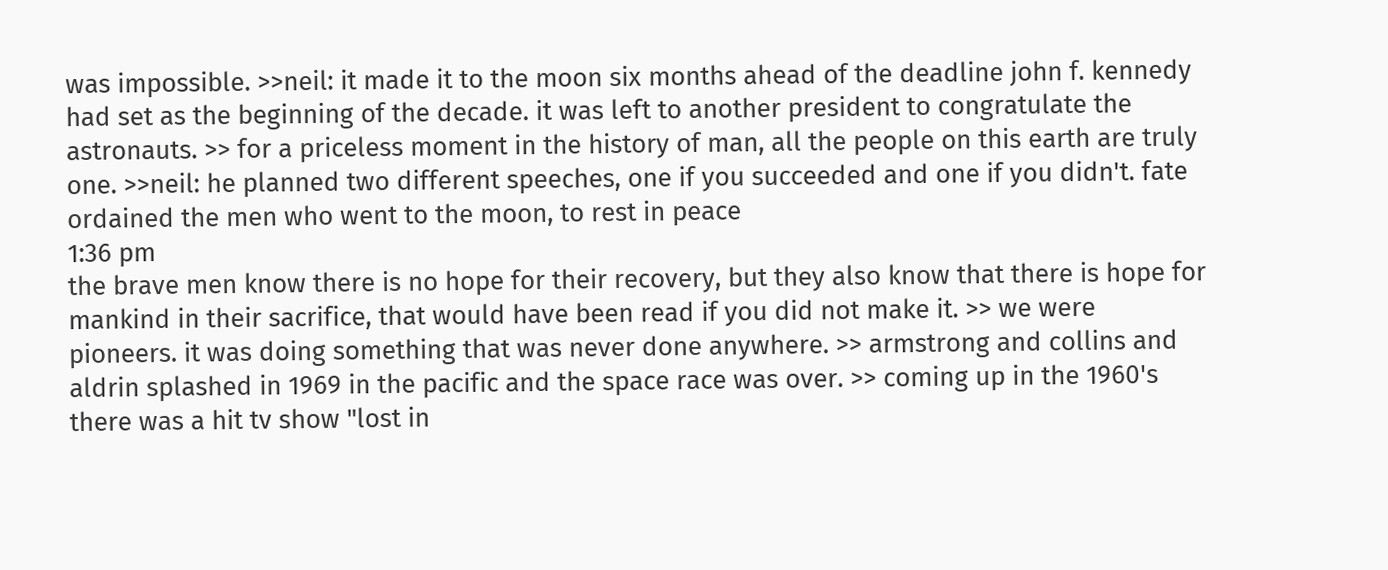was impossible. >>neil: it made it to the moon six months ahead of the deadline john f. kennedy had set as the beginning of the decade. it was left to another president to congratulate the astronauts. >> for a priceless moment in the history of man, all the people on this earth are truly one. >>neil: he planned two different speeches, one if you succeeded and one if you didn't. fate ordained the men who went to the moon, to rest in peace
1:36 pm
the brave men know there is no hope for their recovery, but they also know that there is hope for mankind in their sacrifice, that would have been read if you did not make it. >> we were pioneers. it was doing something that was never done anywhere. >> armstrong and collins and aldrin splashed in 1969 in the pacific and the space race was over. >> coming up in the 1960's there was a hit tv show "lost in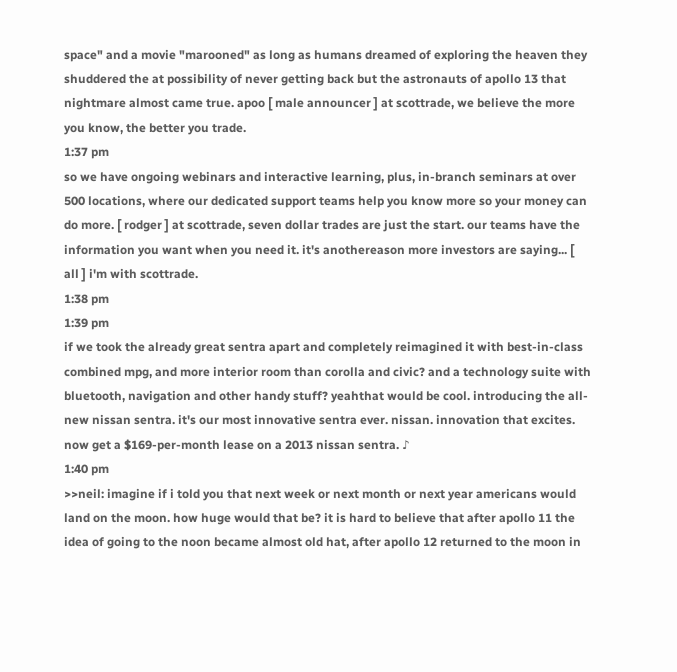space" and a movie "marooned" as long as humans dreamed of exploring the heaven they shuddered the at possibility of never getting back but the astronauts of apollo 13 that nightmare almost came true. apoo [ male announcer ] at scottrade, we believe the more you know, the better you trade.
1:37 pm
so we have ongoing webinars and interactive learning, plus, in-branch seminars at over 500 locations, where our dedicated support teams help you know more so your money can do more. [ rodger ] at scottrade, seven dollar trades are just the start. our teams have the information you want when you need it. it's anothereason more investors are saying... [ all ] i'm with scottrade.
1:38 pm
1:39 pm
if we took the already great sentra apart and completely reimagined it with best-in-class combined mpg, and more interior room than corolla and civic? and a technology suite with bluetooth, navigation and other handy stuff? yeahthat would be cool. introducing the all-new nissan sentra. it's our most innovative sentra ever. nissan. innovation that excites. now get a $169-per-month lease on a 2013 nissan sentra. ♪
1:40 pm
>>neil: imagine if i told you that next week or next month or next year americans would land on the moon. how huge would that be? it is hard to believe that after apollo 11 the idea of going to the noon became almost old hat, after apollo 12 returned to the moon in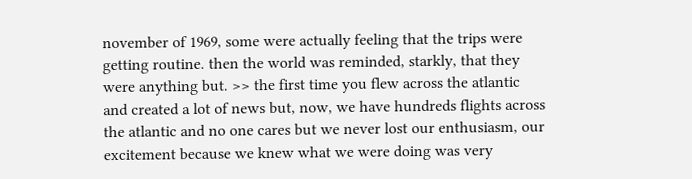november of 1969, some were actually feeling that the trips were getting routine. then the world was reminded, starkly, that they were anything but. >> the first time you flew across the atlantic and created a lot of news but, now, we have hundreds flights across the atlantic and no one cares but we never lost our enthusiasm, our excitement because we knew what we were doing was very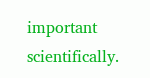important scientifically.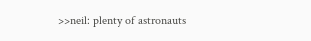>>neil: plenty of astronauts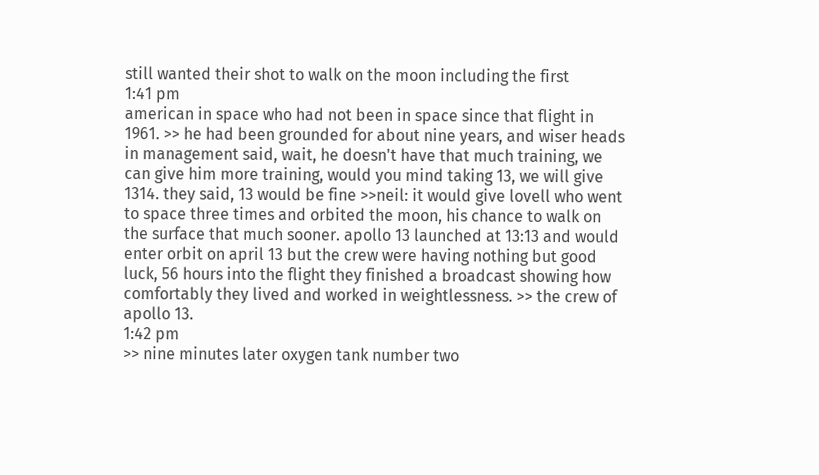still wanted their shot to walk on the moon including the first
1:41 pm
american in space who had not been in space since that flight in 1961. >> he had been grounded for about nine years, and wiser heads in management said, wait, he doesn't have that much training, we can give him more training, would you mind taking 13, we will give 1314. they said, 13 would be fine >>neil: it would give lovell who went to space three times and orbited the moon, his chance to walk on the surface that much sooner. apollo 13 launched at 13:13 and would enter orbit on april 13 but the crew were having nothing but good luck, 56 hours into the flight they finished a broadcast showing how comfortably they lived and worked in weightlessness. >> the crew of apollo 13.
1:42 pm
>> nine minutes later oxygen tank number two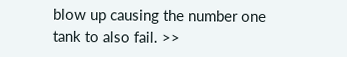blow up causing the number one tank to also fail. >>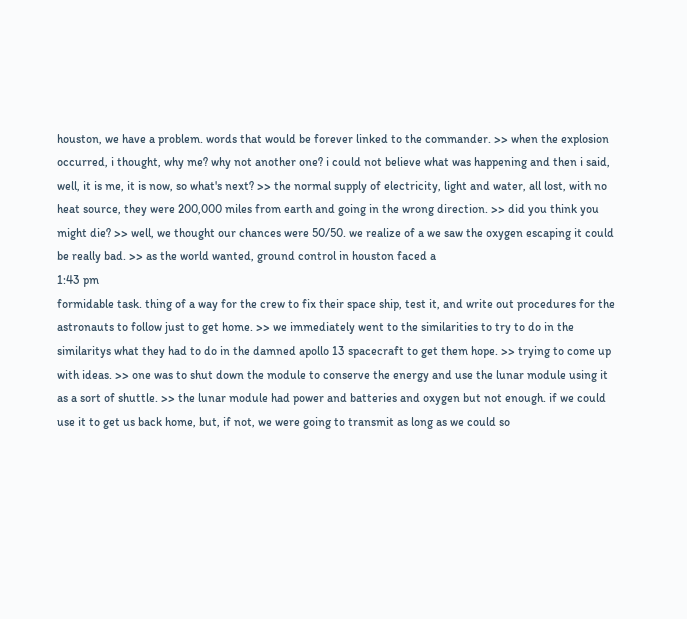houston, we have a problem. words that would be forever linked to the commander. >> when the explosion occurred, i thought, why me? why not another one? i could not believe what was happening and then i said, well, it is me, it is now, so what's next? >> the normal supply of electricity, light and water, all lost, with no heat source, they were 200,000 miles from earth and going in the wrong direction. >> did you think you might die? >> well, we thought our chances were 50/50. we realize of a we saw the oxygen escaping it could be really bad. >> as the world wanted, ground control in houston faced a
1:43 pm
formidable task. thing of a way for the crew to fix their space ship, test it, and write out procedures for the astronauts to follow just to get home. >> we immediately went to the similarities to try to do in the similaritys what they had to do in the damned apollo 13 spacecraft to get them hope. >> trying to come up with ideas. >> one was to shut down the module to conserve the energy and use the lunar module using it as a sort of shuttle. >> the lunar module had power and batteries and oxygen but not enough. if we could use it to get us back home, but, if not, we were going to transmit as long as we could so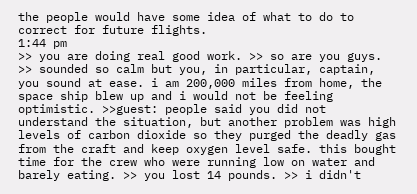the people would have some idea of what to do to correct for future flights.
1:44 pm
>> you are doing real good work. >> so are you guys. >> sounded so calm but you, in particular, captain, you sound at ease. i am 200,000 miles from home, the space ship blew up and i would not be feeling optimistic. >>guest: people said you did not understand the situation, but another problem was high levels of carbon dioxide so they purged the deadly gas from the craft and keep oxygen level safe. this bought time for the crew who were running low on water and barely eating. >> you lost 14 pounds. >> i didn't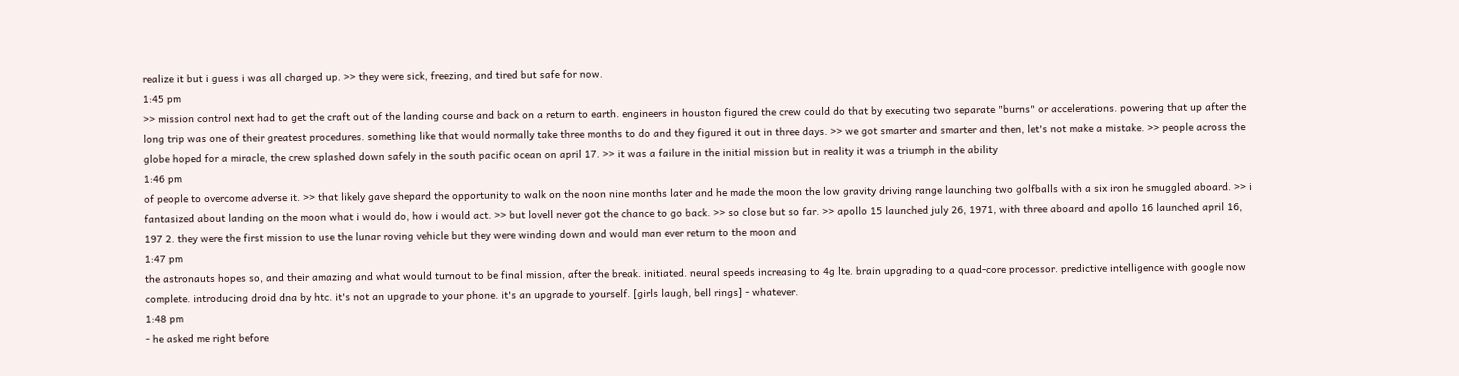realize it but i guess i was all charged up. >> they were sick, freezing, and tired but safe for now.
1:45 pm
>> mission control next had to get the craft out of the landing course and back on a return to earth. engineers in houston figured the crew could do that by executing two separate "burns" or accelerations. powering that up after the long trip was one of their greatest procedures. something like that would normally take three months to do and they figured it out in three days. >> we got smarter and smarter and then, let's not make a mistake. >> people across the globe hoped for a miracle, the crew splashed down safely in the south pacific ocean on april 17. >> it was a failure in the initial mission but in reality it was a triumph in the ability
1:46 pm
of people to overcome adverse it. >> that likely gave shepard the opportunity to walk on the noon nine months later and he made the moon the low gravity driving range launching two golfballs with a six iron he smuggled aboard. >> i fantasized about landing on the moon what i would do, how i would act. >> but lovell never got the chance to go back. >> so close but so far. >> apollo 15 launched july 26, 1971, with three aboard and apollo 16 launched april 16, 197 2. they were the first mission to use the lunar roving vehicle but they were winding down and would man ever return to the moon and
1:47 pm
the astronauts hopes so, and their amazing and what would turnout to be final mission, after the break. initiated. neural speeds increasing to 4g lte. brain upgrading to a quad-core processor. predictive intelligence with google now complete. introducing droid dna by htc. it's not an upgrade to your phone. it's an upgrade to yourself. [girls laugh, bell rings] - whatever.
1:48 pm
- he asked me right before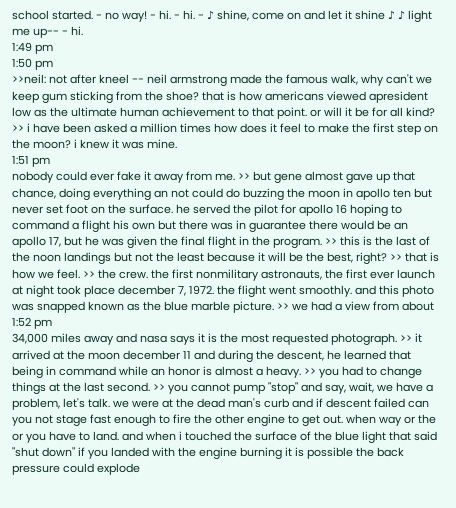school started. - no way! - hi. - hi. - ♪ shine, come on and let it shine ♪ ♪ light me up-- - hi.
1:49 pm
1:50 pm
>>neil: not after kneel -- neil armstrong made the famous walk, why can't we keep gum sticking from the shoe? that is how americans viewed apresident low as the ultimate human achievement to that point. or will it be for all kind? >> i have been asked a million times how does it feel to make the first step on the moon? i knew it was mine.
1:51 pm
nobody could ever fake it away from me. >> but gene almost gave up that chance, doing everything an not could do buzzing the moon in apollo ten but never set foot on the surface. he served the pilot for apollo 16 hoping to command a flight his own but there was in guarantee there would be an apollo 17, but he was given the final flight in the program. >> this is the last of the noon landings but not the least because it will be the best, right? >> that is how we feel. >> the crew. the first nonmilitary astronauts, the first ever launch at night took place december 7, 1972. the flight went smoothly. and this photo was snapped known as the blue marble picture. >> we had a view from about
1:52 pm
34,000 miles away and nasa says it is the most requested photograph. >> it arrived at the moon december 11 and during the descent, he learned that being in command while an honor is almost a heavy. >> you had to change things at the last second. >> you cannot pump "stop" and say, wait, we have a problem, let's talk. we were at the dead man's curb and if descent failed can you not stage fast enough to fire the other engine to get out. when way or the or you have to land. and when i touched the surface of the blue light that said "shut down" if you landed with the engine burning it is possible the back pressure could explode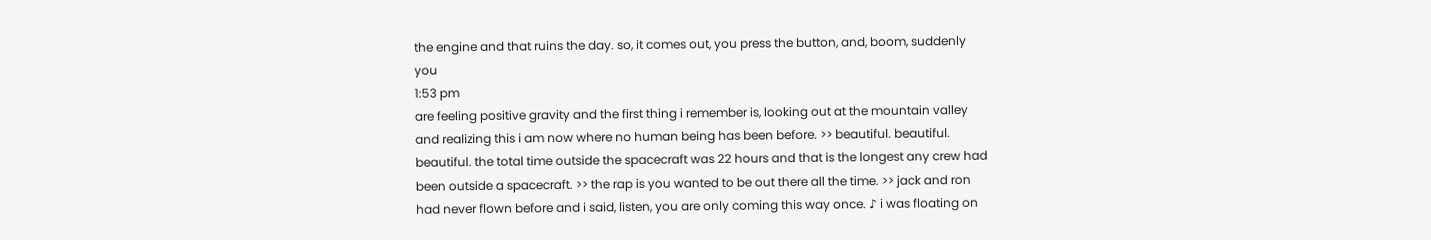the engine and that ruins the day. so, it comes out, you press the button, and, boom, suddenly you
1:53 pm
are feeling positive gravity and the first thing i remember is, looking out at the mountain valley and realizing this i am now where no human being has been before. >> beautiful. beautiful. beautiful. the total time outside the spacecraft was 22 hours and that is the longest any crew had been outside a spacecraft. >> the rap is you wanted to be out there all the time. >> jack and ron had never flown before and i said, listen, you are only coming this way once. ♪ i was floating on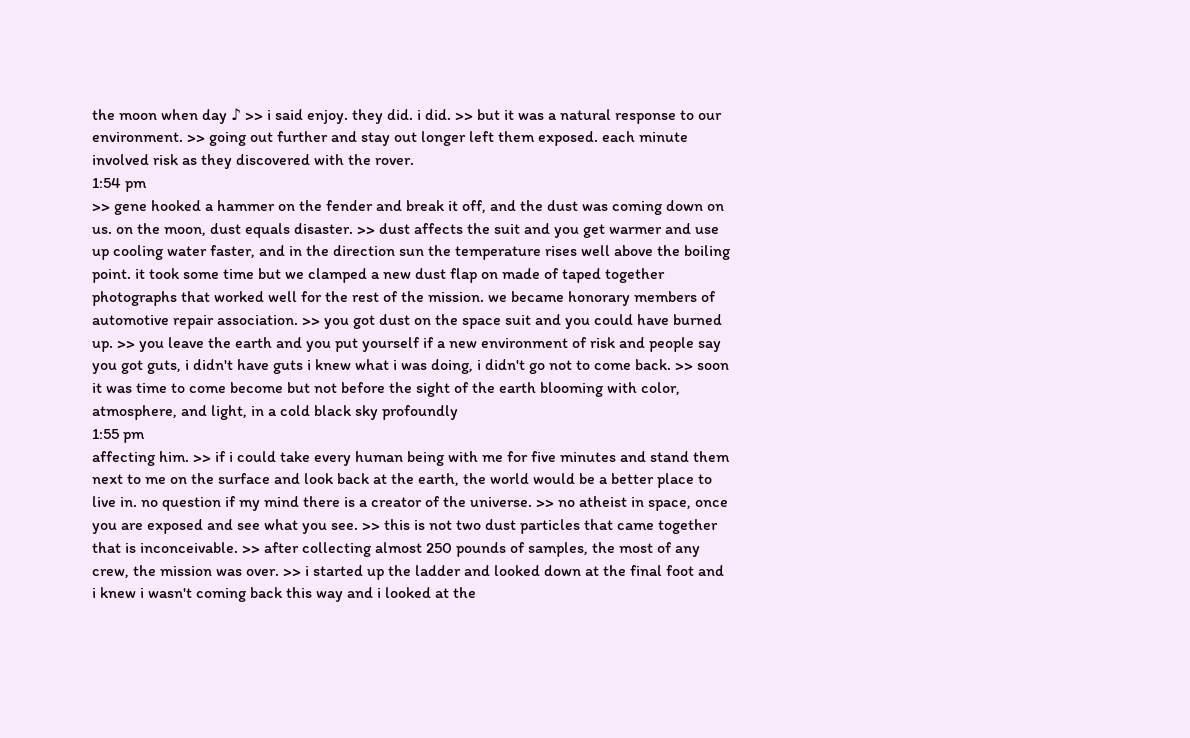the moon when day ♪ >> i said enjoy. they did. i did. >> but it was a natural response to our environment. >> going out further and stay out longer left them exposed. each minute involved risk as they discovered with the rover.
1:54 pm
>> gene hooked a hammer on the fender and break it off, and the dust was coming down on us. on the moon, dust equals disaster. >> dust affects the suit and you get warmer and use up cooling water faster, and in the direction sun the temperature rises well above the boiling point. it took some time but we clamped a new dust flap on made of taped together photographs that worked well for the rest of the mission. we became honorary members of automotive repair association. >> you got dust on the space suit and you could have burned up. >> you leave the earth and you put yourself if a new environment of risk and people say you got guts, i didn't have guts i knew what i was doing, i didn't go not to come back. >> soon it was time to come become but not before the sight of the earth blooming with color, atmosphere, and light, in a cold black sky profoundly
1:55 pm
affecting him. >> if i could take every human being with me for five minutes and stand them next to me on the surface and look back at the earth, the world would be a better place to live in. no question if my mind there is a creator of the universe. >> no atheist in space, once you are exposed and see what you see. >> this is not two dust particles that came together that is inconceivable. >> after collecting almost 250 pounds of samples, the most of any crew, the mission was over. >> i started up the ladder and looked down at the final foot and i knew i wasn't coming back this way and i looked at the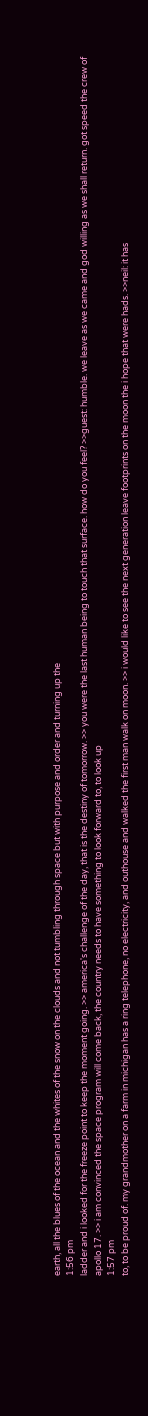earth, all the blues of the ocean and the whites of the snow on the clouds and not tumbling through space but with purpose and order and turning up the
1:56 pm
ladder and i looked for the freeze point to keep the moment going. >> america's challenge of the day, that is the destiny of tomorrow. >> you were the last human being to touch that surface. how do you feel? >>guest: humble. we leave as we came and god willing as we shall return. got speed the crew of apollo 17. >> i am convinced the space program will come back, the country needs to have something to look forward to, to look up
1:57 pm
to, to be proud of. my grandmother on a farm in michigan has a ring telephone, no electricity, and outhouse and walked the first man walk on moon. >> i would like to see the next generation leave footprints on the moon the i hope that were hads. >>neil: it has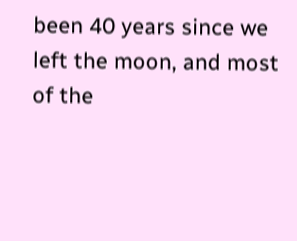been 40 years since we left the moon, and most of the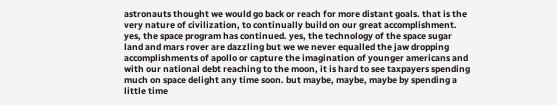astronauts thought we would go back or reach for more distant goals. that is the very nature of civilization, to continually build on our great accomplishment. yes, the space program has continued. yes, the technology of the space sugar land and mars rover are dazzling but we we never equalled the jaw dropping accomplishments of apollo or capture the imagination of younger americans and with our national debt reaching to the moon, it is hard to see taxpayers spending much on space delight any time soon. but maybe, maybe, maybe by spending a little time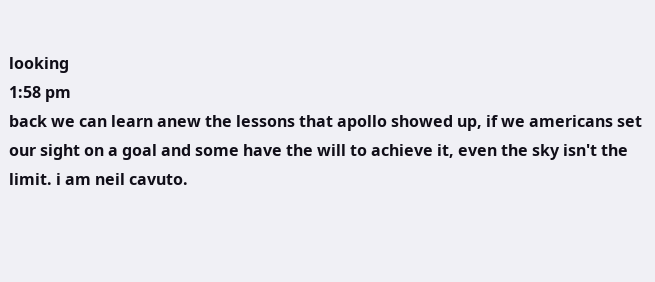looking
1:58 pm
back we can learn anew the lessons that apollo showed up, if we americans set our sight on a goal and some have the will to achieve it, even the sky isn't the limit. i am neil cavuto.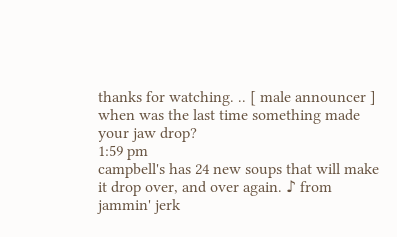thanks for watching. .. [ male announcer ] when was the last time something made your jaw drop?
1:59 pm
campbell's has 24 new soups that will make it drop over, and over again. ♪ from jammin' jerk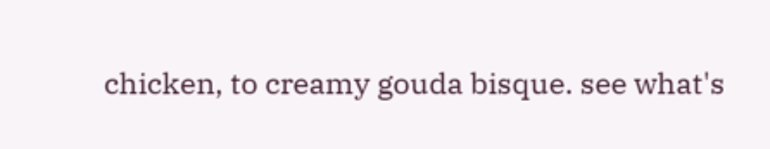chicken, to creamy gouda bisque. see what's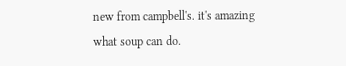new from campbell's. it's amazing what soup can do.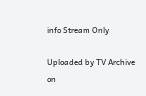info Stream Only

Uploaded by TV Archive on